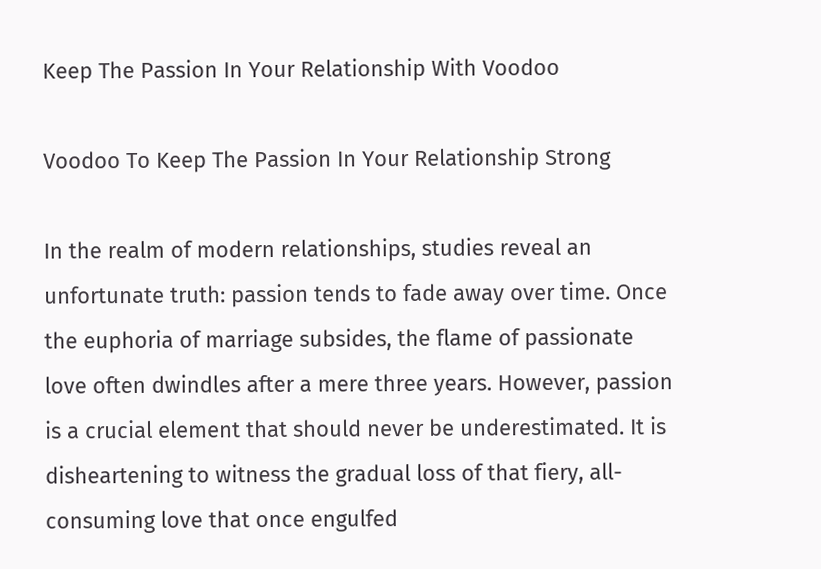Keep The Passion In Your Relationship With Voodoo

Voodoo To Keep The Passion In Your Relationship Strong

In the realm of modern relationships, studies reveal an unfortunate truth: passion tends to fade away over time. Once the euphoria of marriage subsides, the flame of passionate love often dwindles after a mere three years. However, passion is a crucial element that should never be underestimated. It is disheartening to witness the gradual loss of that fiery, all-consuming love that once engulfed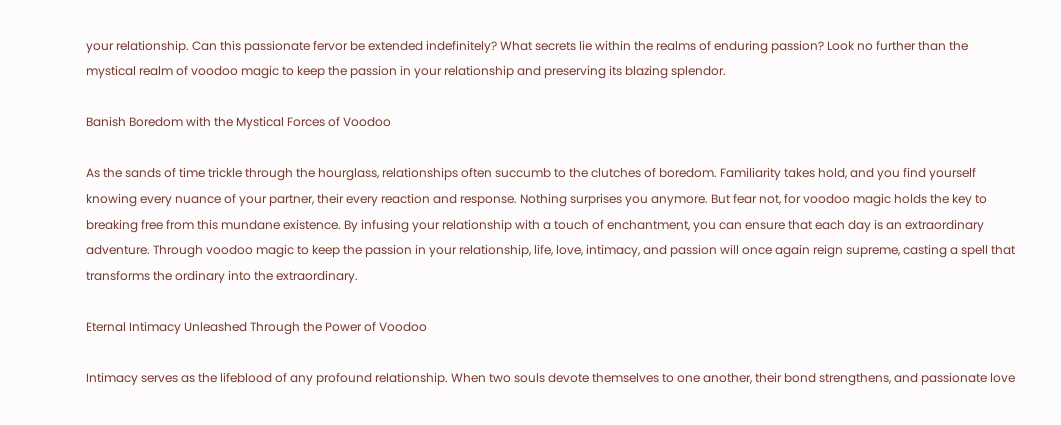your relationship. Can this passionate fervor be extended indefinitely? What secrets lie within the realms of enduring passion? Look no further than the mystical realm of voodoo magic to keep the passion in your relationship and preserving its blazing splendor.

Banish Boredom with the Mystical Forces of Voodoo

As the sands of time trickle through the hourglass, relationships often succumb to the clutches of boredom. Familiarity takes hold, and you find yourself knowing every nuance of your partner, their every reaction and response. Nothing surprises you anymore. But fear not, for voodoo magic holds the key to breaking free from this mundane existence. By infusing your relationship with a touch of enchantment, you can ensure that each day is an extraordinary adventure. Through voodoo magic to keep the passion in your relationship, life, love, intimacy, and passion will once again reign supreme, casting a spell that transforms the ordinary into the extraordinary.

Eternal Intimacy Unleashed Through the Power of Voodoo

Intimacy serves as the lifeblood of any profound relationship. When two souls devote themselves to one another, their bond strengthens, and passionate love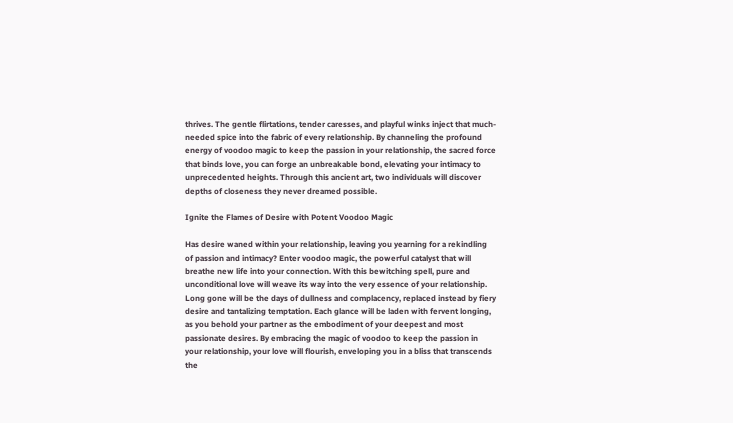thrives. The gentle flirtations, tender caresses, and playful winks inject that much-needed spice into the fabric of every relationship. By channeling the profound energy of voodoo magic to keep the passion in your relationship, the sacred force that binds love, you can forge an unbreakable bond, elevating your intimacy to unprecedented heights. Through this ancient art, two individuals will discover depths of closeness they never dreamed possible.

Ignite the Flames of Desire with Potent Voodoo Magic

Has desire waned within your relationship, leaving you yearning for a rekindling of passion and intimacy? Enter voodoo magic, the powerful catalyst that will breathe new life into your connection. With this bewitching spell, pure and unconditional love will weave its way into the very essence of your relationship. Long gone will be the days of dullness and complacency, replaced instead by fiery desire and tantalizing temptation. Each glance will be laden with fervent longing, as you behold your partner as the embodiment of your deepest and most passionate desires. By embracing the magic of voodoo to keep the passion in your relationship, your love will flourish, enveloping you in a bliss that transcends the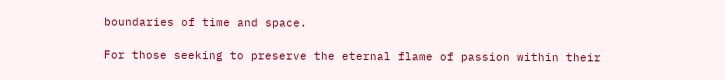boundaries of time and space.

For those seeking to preserve the eternal flame of passion within their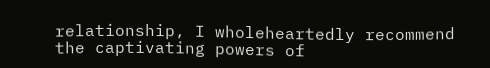relationship, I wholeheartedly recommend the captivating powers of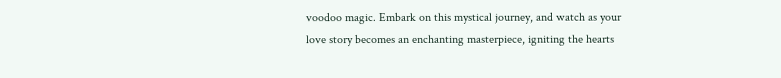voodoo magic. Embark on this mystical journey, and watch as your love story becomes an enchanting masterpiece, igniting the hearts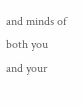and minds of both you and your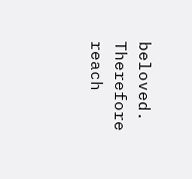beloved. Therefore reach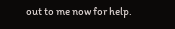out to me now for help.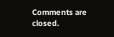Comments are closed.